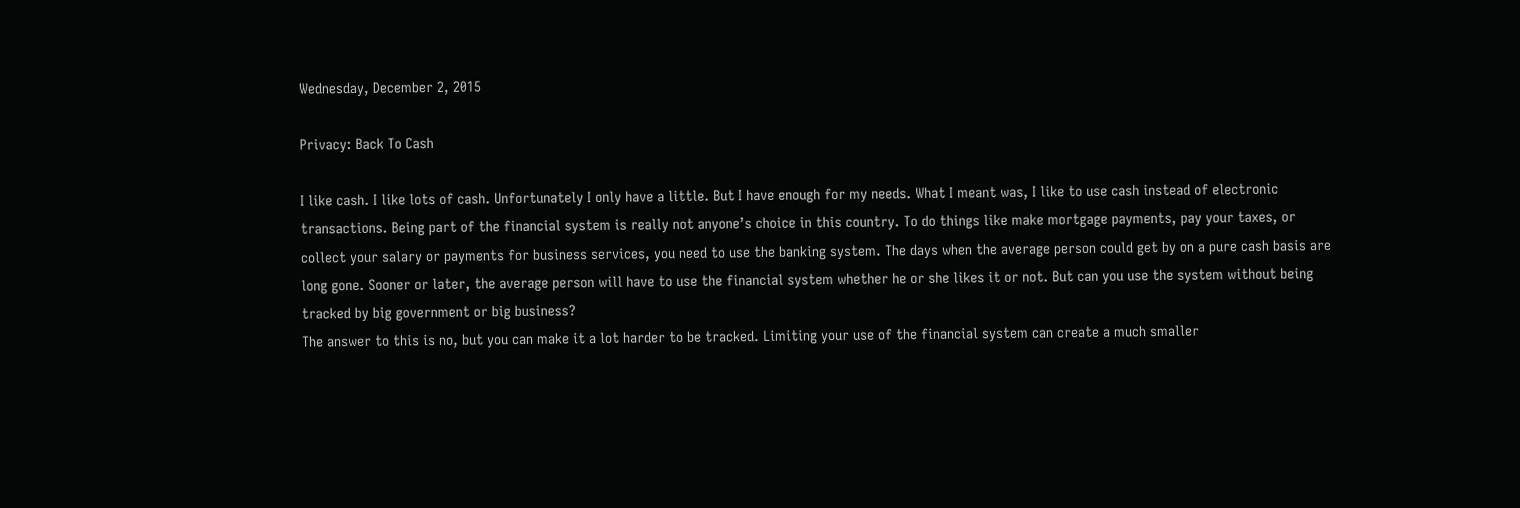Wednesday, December 2, 2015

Privacy: Back To Cash

I like cash. I like lots of cash. Unfortunately I only have a little. But I have enough for my needs. What I meant was, I like to use cash instead of electronic transactions. Being part of the financial system is really not anyone’s choice in this country. To do things like make mortgage payments, pay your taxes, or collect your salary or payments for business services, you need to use the banking system. The days when the average person could get by on a pure cash basis are long gone. Sooner or later, the average person will have to use the financial system whether he or she likes it or not. But can you use the system without being tracked by big government or big business?
The answer to this is no, but you can make it a lot harder to be tracked. Limiting your use of the financial system can create a much smaller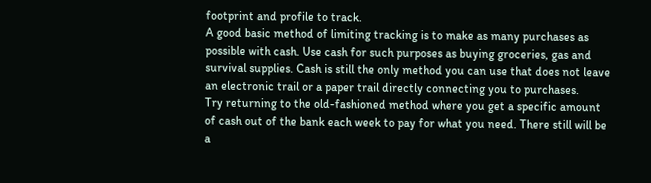footprint and profile to track.
A good basic method of limiting tracking is to make as many purchases as possible with cash. Use cash for such purposes as buying groceries, gas and survival supplies. Cash is still the only method you can use that does not leave an electronic trail or a paper trail directly connecting you to purchases.
Try returning to the old-fashioned method where you get a specific amount of cash out of the bank each week to pay for what you need. There still will be a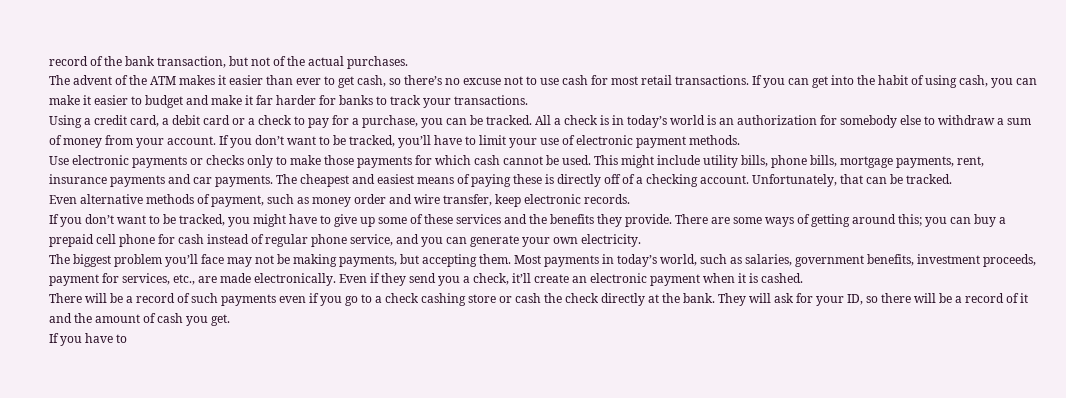record of the bank transaction, but not of the actual purchases.
The advent of the ATM makes it easier than ever to get cash, so there’s no excuse not to use cash for most retail transactions. If you can get into the habit of using cash, you can make it easier to budget and make it far harder for banks to track your transactions.
Using a credit card, a debit card or a check to pay for a purchase, you can be tracked. All a check is in today’s world is an authorization for somebody else to withdraw a sum of money from your account. If you don’t want to be tracked, you’ll have to limit your use of electronic payment methods.
Use electronic payments or checks only to make those payments for which cash cannot be used. This might include utility bills, phone bills, mortgage payments, rent, insurance payments and car payments. The cheapest and easiest means of paying these is directly off of a checking account. Unfortunately, that can be tracked.
Even alternative methods of payment, such as money order and wire transfer, keep electronic records.
If you don’t want to be tracked, you might have to give up some of these services and the benefits they provide. There are some ways of getting around this; you can buy a prepaid cell phone for cash instead of regular phone service, and you can generate your own electricity.
The biggest problem you’ll face may not be making payments, but accepting them. Most payments in today’s world, such as salaries, government benefits, investment proceeds, payment for services, etc., are made electronically. Even if they send you a check, it’ll create an electronic payment when it is cashed.
There will be a record of such payments even if you go to a check cashing store or cash the check directly at the bank. They will ask for your ID, so there will be a record of it and the amount of cash you get.
If you have to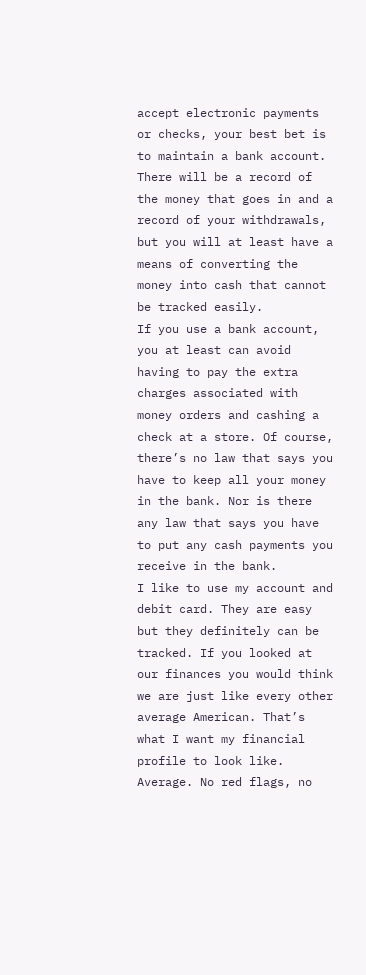accept electronic payments or checks, your best bet is to maintain a bank account. There will be a record of the money that goes in and a record of your withdrawals, but you will at least have a means of converting the money into cash that cannot be tracked easily.
If you use a bank account, you at least can avoid having to pay the extra charges associated with money orders and cashing a check at a store. Of course, there’s no law that says you have to keep all your money in the bank. Nor is there any law that says you have to put any cash payments you receive in the bank.
I like to use my account and debit card. They are easy but they definitely can be tracked. If you looked at our finances you would think we are just like every other average American. That’s what I want my financial profile to look like. Average. No red flags, no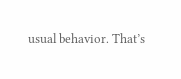usual behavior. That’s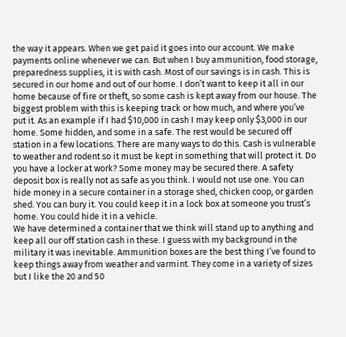the way it appears. When we get paid it goes into our account. We make payments online whenever we can. But when I buy ammunition, food storage, preparedness supplies, it is with cash. Most of our savings is in cash. This is secured in our home and out of our home. I don’t want to keep it all in our home because of fire or theft, so some cash is kept away from our house. The biggest problem with this is keeping track or how much, and where you’ve put it. As an example if I had $10,000 in cash I may keep only $3,000 in our home. Some hidden, and some in a safe. The rest would be secured off station in a few locations. There are many ways to do this. Cash is vulnerable to weather and rodent so it must be kept in something that will protect it. Do you have a locker at work? Some money may be secured there. A safety deposit box is really not as safe as you think. I would not use one. You can hide money in a secure container in a storage shed, chicken coop, or garden shed. You can bury it. You could keep it in a lock box at someone you trust’s home. You could hide it in a vehicle.
We have determined a container that we think will stand up to anything and keep all our off station cash in these. I guess with my background in the military it was inevitable. Ammunition boxes are the best thing I’ve found to keep things away from weather and varmint. They come in a variety of sizes but I like the 20 and 50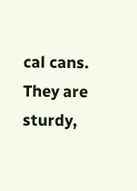cal cans. They are sturdy,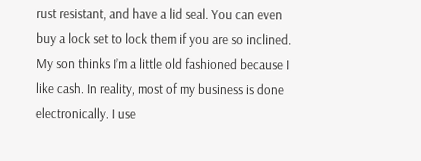rust resistant, and have a lid seal. You can even buy a lock set to lock them if you are so inclined.
My son thinks I’m a little old fashioned because I like cash. In reality, most of my business is done electronically. I use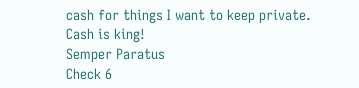cash for things I want to keep private.
Cash is king!
Semper Paratus
Check 6